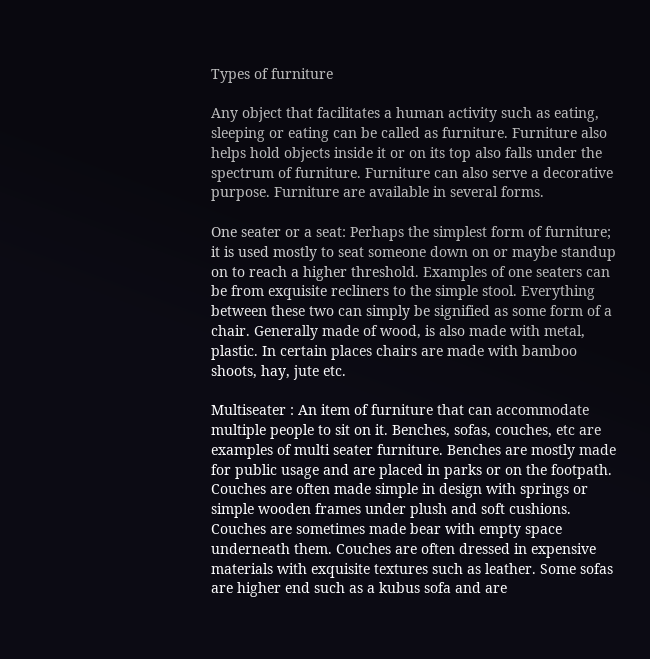Types of furniture

Any object that facilitates a human activity such as eating, sleeping or eating can be called as furniture. Furniture also helps hold objects inside it or on its top also falls under the spectrum of furniture. Furniture can also serve a decorative purpose. Furniture are available in several forms.

One seater or a seat: Perhaps the simplest form of furniture; it is used mostly to seat someone down on or maybe standup on to reach a higher threshold. Examples of one seaters can be from exquisite recliners to the simple stool. Everything between these two can simply be signified as some form of a chair. Generally made of wood, is also made with metal, plastic. In certain places chairs are made with bamboo shoots, hay, jute etc.

Multiseater : An item of furniture that can accommodate multiple people to sit on it. Benches, sofas, couches, etc are examples of multi seater furniture. Benches are mostly made for public usage and are placed in parks or on the footpath. Couches are often made simple in design with springs or simple wooden frames under plush and soft cushions. Couches are sometimes made bear with empty space underneath them. Couches are often dressed in expensive materials with exquisite textures such as leather. Some sofas are higher end such as a kubus sofa and are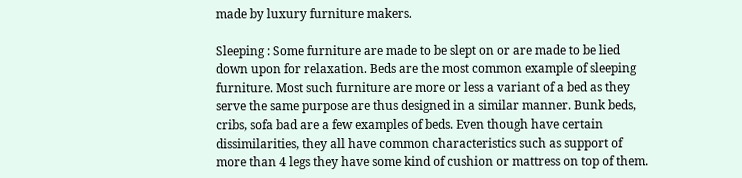made by luxury furniture makers.

Sleeping : Some furniture are made to be slept on or are made to be lied down upon for relaxation. Beds are the most common example of sleeping furniture. Most such furniture are more or less a variant of a bed as they serve the same purpose are thus designed in a similar manner. Bunk beds, cribs, sofa bad are a few examples of beds. Even though have certain dissimilarities, they all have common characteristics such as support of more than 4 legs they have some kind of cushion or mattress on top of them.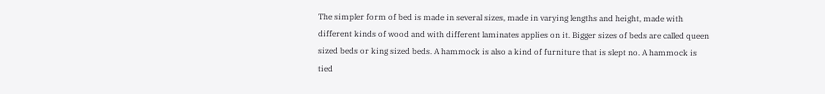The simpler form of bed is made in several sizes, made in varying lengths and height, made with different kinds of wood and with different laminates applies on it. Bigger sizes of beds are called queen sized beds or king sized beds. A hammock is also a kind of furniture that is slept no. A hammock is tied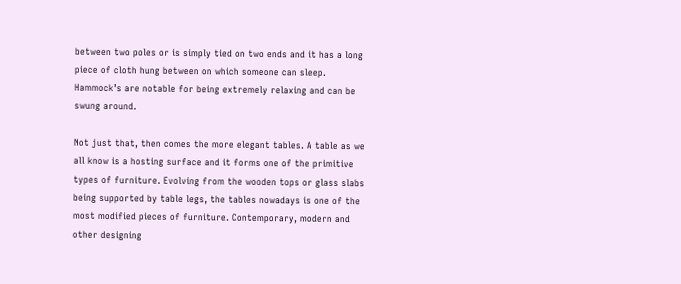between two poles or is simply tied on two ends and it has a long piece of cloth hung between on which someone can sleep. Hammock’s are notable for being extremely relaxing and can be swung around.

Not just that, then comes the more elegant tables. A table as we all know is a hosting surface and it forms one of the primitive types of furniture. Evolving from the wooden tops or glass slabs being supported by table legs, the tables nowadays is one of the most modified pieces of furniture. Contemporary, modern and other designing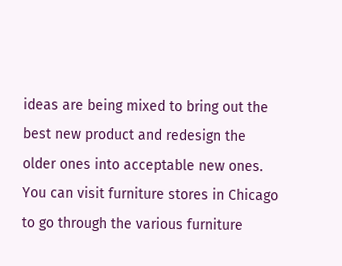ideas are being mixed to bring out the best new product and redesign the older ones into acceptable new ones. You can visit furniture stores in Chicago to go through the various furniture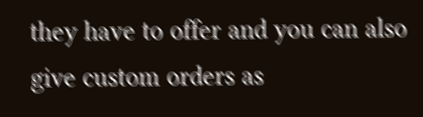they have to offer and you can also give custom orders as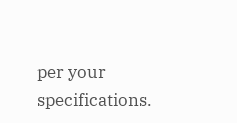per your specifications.